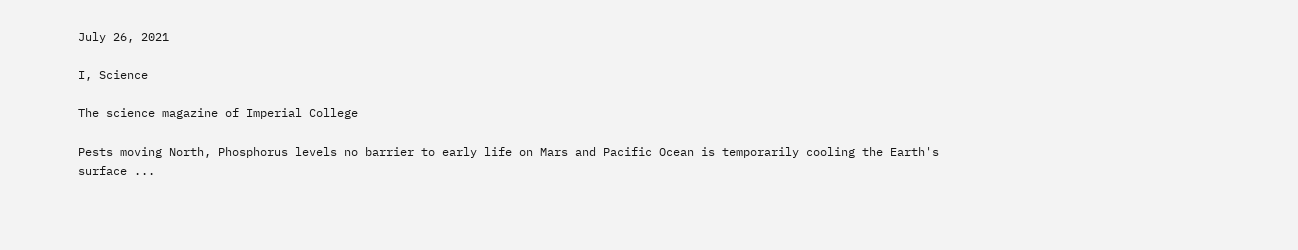July 26, 2021

I, Science

The science magazine of Imperial College

Pests moving North, Phosphorus levels no barrier to early life on Mars and Pacific Ocean is temporarily cooling the Earth's surface ...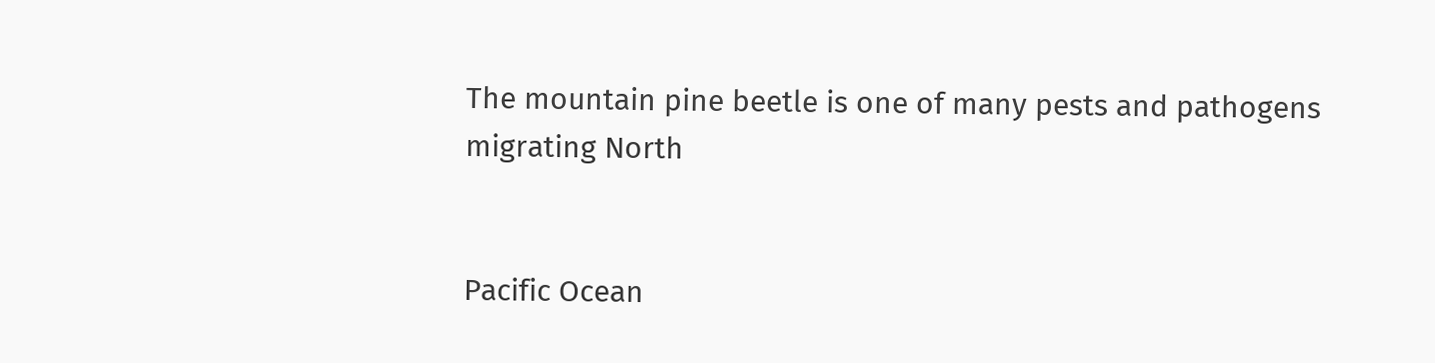The mountain pine beetle is one of many pests and pathogens migrating North


Pacific Ocean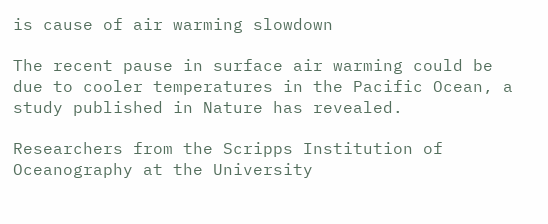is cause of air warming slowdown

The recent pause in surface air warming could be due to cooler temperatures in the Pacific Ocean, a study published in Nature has revealed.

Researchers from the Scripps Institution of Oceanography at the University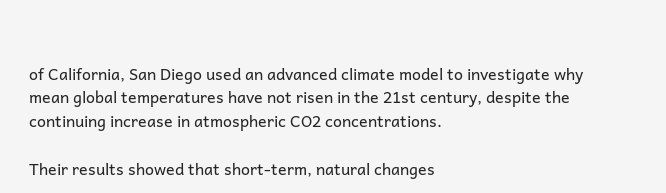of California, San Diego used an advanced climate model to investigate why mean global temperatures have not risen in the 21st century, despite the continuing increase in atmospheric CO2 concentrations.

Their results showed that short-term, natural changes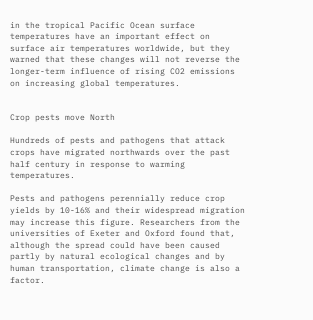in the tropical Pacific Ocean surface temperatures have an important effect on surface air temperatures worldwide, but they warned that these changes will not reverse the longer-term influence of rising CO2 emissions on increasing global temperatures.


Crop pests move North

Hundreds of pests and pathogens that attack crops have migrated northwards over the past half century in response to warming temperatures.

Pests and pathogens perennially reduce crop yields by 10-16% and their widespread migration may increase this figure. Researchers from the universities of Exeter and Oxford found that, although the spread could have been caused partly by natural ecological changes and by human transportation, climate change is also a factor.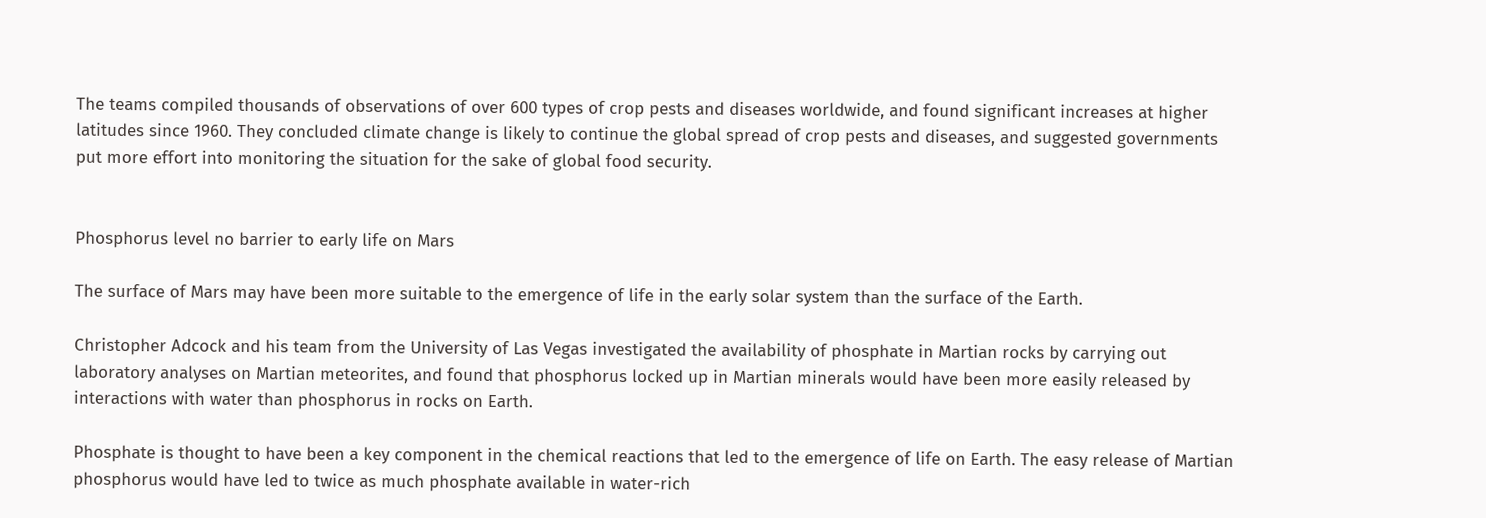The teams compiled thousands of observations of over 600 types of crop pests and diseases worldwide, and found significant increases at higher latitudes since 1960. They concluded climate change is likely to continue the global spread of crop pests and diseases, and suggested governments put more effort into monitoring the situation for the sake of global food security.


Phosphorus level no barrier to early life on Mars

The surface of Mars may have been more suitable to the emergence of life in the early solar system than the surface of the Earth.

Christopher Adcock and his team from the University of Las Vegas investigated the availability of phosphate in Martian rocks by carrying out laboratory analyses on Martian meteorites, and found that phosphorus locked up in Martian minerals would have been more easily released by interactions with water than phosphorus in rocks on Earth.

Phosphate is thought to have been a key component in the chemical reactions that led to the emergence of life on Earth. The easy release of Martian phosphorus would have led to twice as much phosphate available in water-rich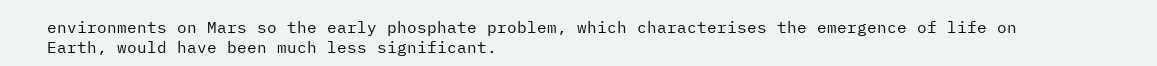environments on Mars so the early phosphate problem, which characterises the emergence of life on Earth, would have been much less significant.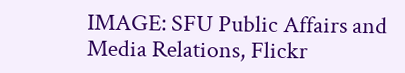IMAGE: SFU Public Affairs and Media Relations, Flickr